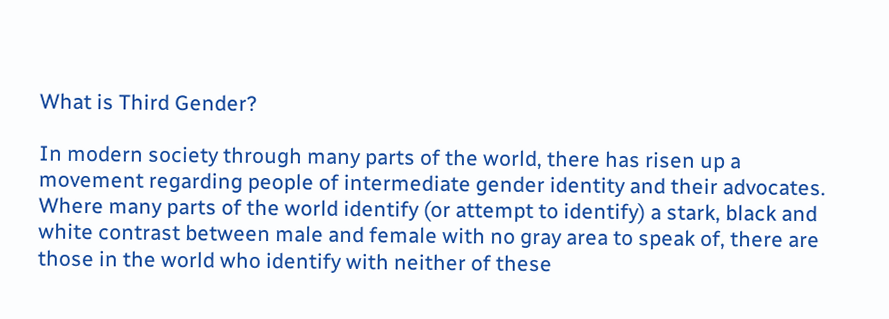What is Third Gender?

In modern society through many parts of the world, there has risen up a movement regarding people of intermediate gender identity and their advocates. Where many parts of the world identify (or attempt to identify) a stark, black and white contrast between male and female with no gray area to speak of, there are those in the world who identify with neither of these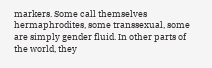markers. Some call themselves hermaphrodites, some transsexual, some are simply gender fluid. In other parts of the world, they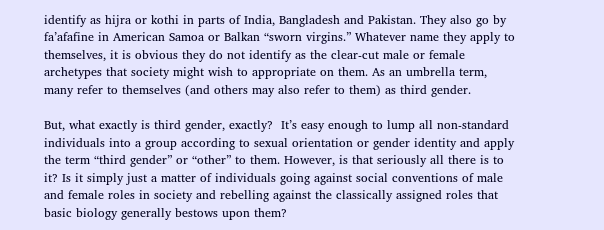identify as hijra or kothi in parts of India, Bangladesh and Pakistan. They also go by fa’afafine in American Samoa or Balkan “sworn virgins.” Whatever name they apply to themselves, it is obvious they do not identify as the clear-cut male or female archetypes that society might wish to appropriate on them. As an umbrella term, many refer to themselves (and others may also refer to them) as third gender.

But, what exactly is third gender, exactly?  It’s easy enough to lump all non-standard individuals into a group according to sexual orientation or gender identity and apply the term “third gender” or “other” to them. However, is that seriously all there is to it? Is it simply just a matter of individuals going against social conventions of male and female roles in society and rebelling against the classically assigned roles that basic biology generally bestows upon them?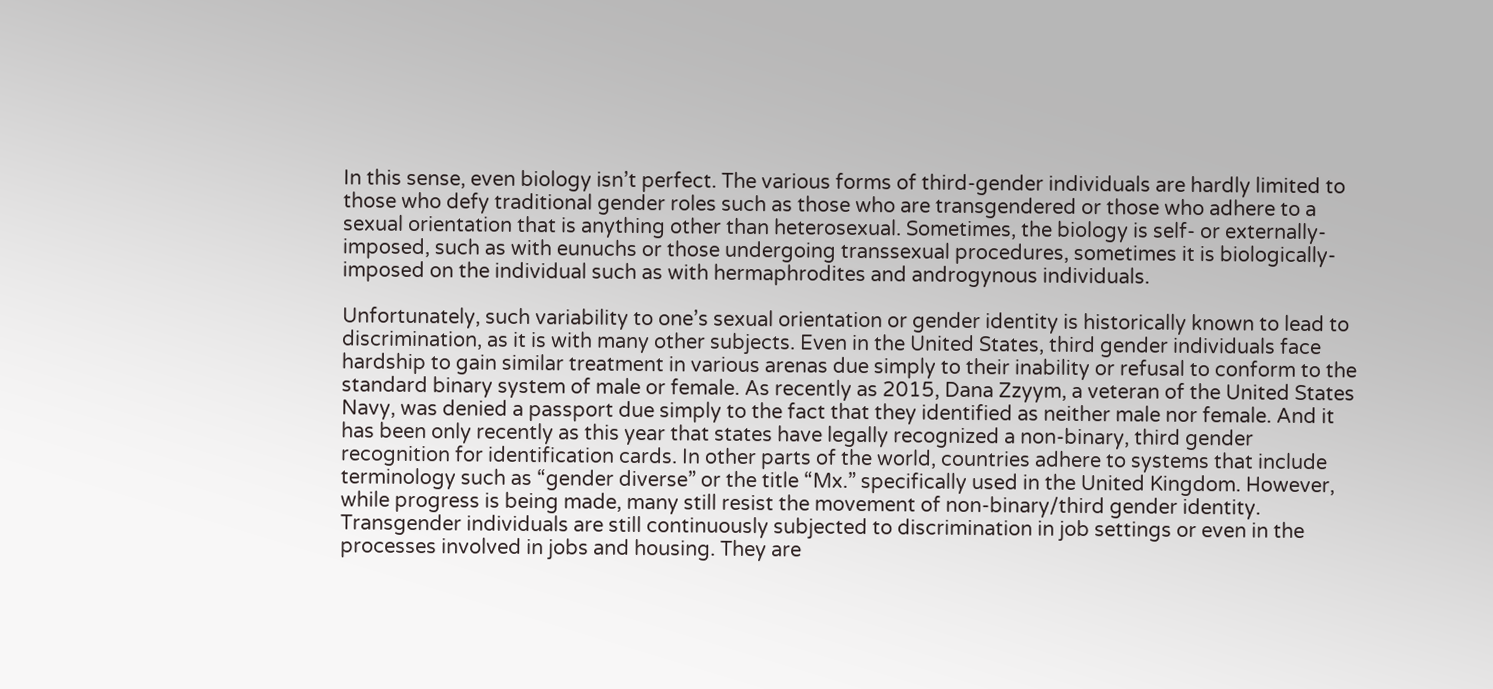In this sense, even biology isn’t perfect. The various forms of third-gender individuals are hardly limited to those who defy traditional gender roles such as those who are transgendered or those who adhere to a sexual orientation that is anything other than heterosexual. Sometimes, the biology is self- or externally-imposed, such as with eunuchs or those undergoing transsexual procedures, sometimes it is biologically-imposed on the individual such as with hermaphrodites and androgynous individuals.

Unfortunately, such variability to one’s sexual orientation or gender identity is historically known to lead to discrimination, as it is with many other subjects. Even in the United States, third gender individuals face hardship to gain similar treatment in various arenas due simply to their inability or refusal to conform to the standard binary system of male or female. As recently as 2015, Dana Zzyym, a veteran of the United States Navy, was denied a passport due simply to the fact that they identified as neither male nor female. And it has been only recently as this year that states have legally recognized a non-binary, third gender recognition for identification cards. In other parts of the world, countries adhere to systems that include terminology such as “gender diverse” or the title “Mx.” specifically used in the United Kingdom. However, while progress is being made, many still resist the movement of non-binary/third gender identity. Transgender individuals are still continuously subjected to discrimination in job settings or even in the processes involved in jobs and housing. They are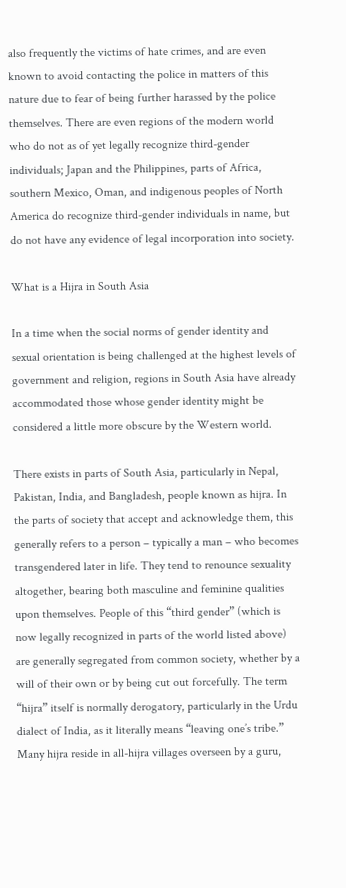also frequently the victims of hate crimes, and are even known to avoid contacting the police in matters of this nature due to fear of being further harassed by the police themselves. There are even regions of the modern world who do not as of yet legally recognize third-gender individuals; Japan and the Philippines, parts of Africa, southern Mexico, Oman, and indigenous peoples of North America do recognize third-gender individuals in name, but do not have any evidence of legal incorporation into society.

What is a Hijra in South Asia

In a time when the social norms of gender identity and sexual orientation is being challenged at the highest levels of government and religion, regions in South Asia have already accommodated those whose gender identity might be considered a little more obscure by the Western world.

There exists in parts of South Asia, particularly in Nepal, Pakistan, India, and Bangladesh, people known as hijra. In the parts of society that accept and acknowledge them, this generally refers to a person – typically a man – who becomes transgendered later in life. They tend to renounce sexuality altogether, bearing both masculine and feminine qualities upon themselves. People of this “third gender” (which is now legally recognized in parts of the world listed above) are generally segregated from common society, whether by a will of their own or by being cut out forcefully. The term “hijra” itself is normally derogatory, particularly in the Urdu dialect of India, as it literally means “leaving one’s tribe.” Many hijra reside in all-hijra villages overseen by a guru,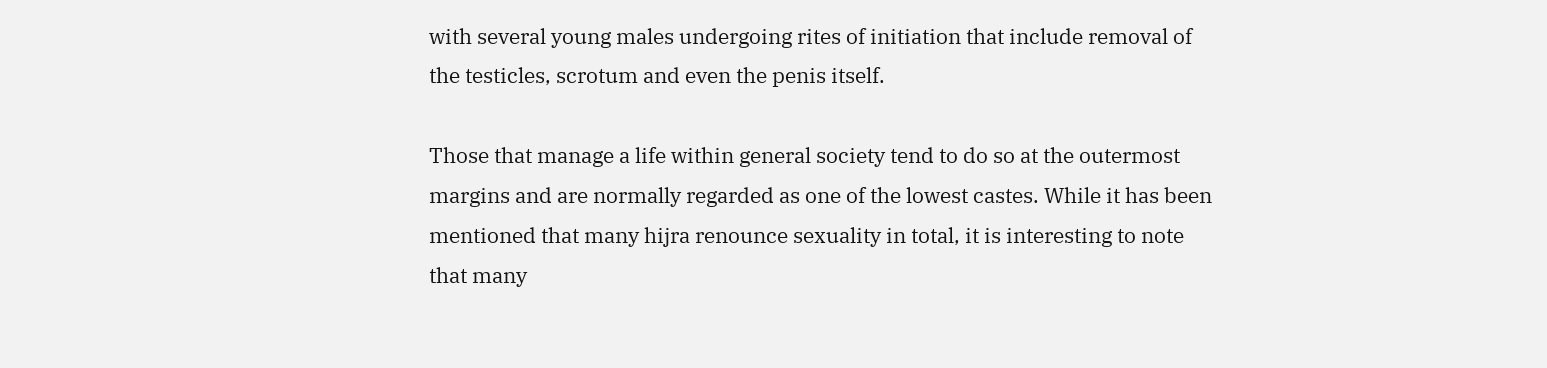with several young males undergoing rites of initiation that include removal of the testicles, scrotum and even the penis itself.

Those that manage a life within general society tend to do so at the outermost margins and are normally regarded as one of the lowest castes. While it has been mentioned that many hijra renounce sexuality in total, it is interesting to note that many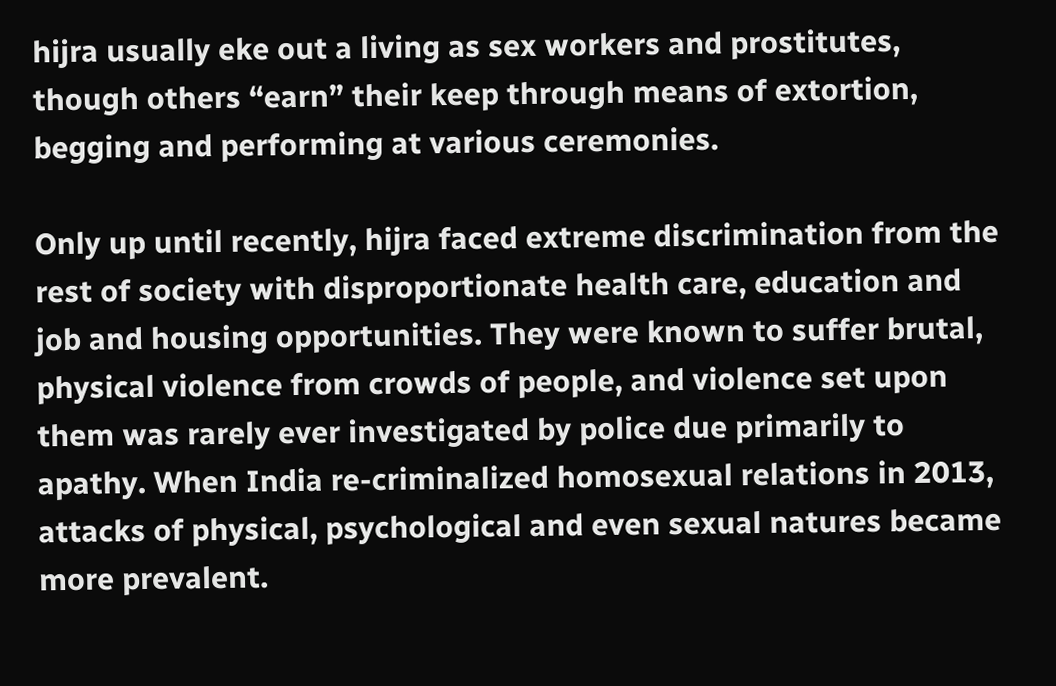hijra usually eke out a living as sex workers and prostitutes, though others “earn” their keep through means of extortion, begging and performing at various ceremonies.

Only up until recently, hijra faced extreme discrimination from the rest of society with disproportionate health care, education and job and housing opportunities. They were known to suffer brutal, physical violence from crowds of people, and violence set upon them was rarely ever investigated by police due primarily to apathy. When India re-criminalized homosexual relations in 2013, attacks of physical, psychological and even sexual natures became more prevalent.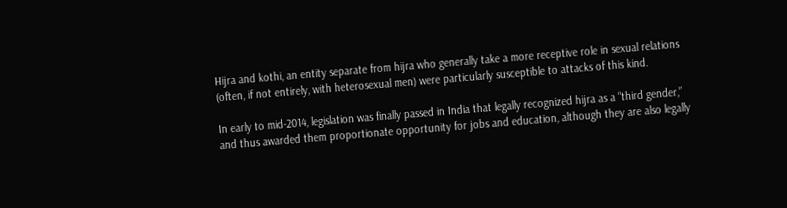Hijra and kothi, an entity separate from hijra who generally take a more receptive role in sexual relations (often, if not entirely, with heterosexual men) were particularly susceptible to attacks of this kind.

In early to mid-2014, legislation was finally passed in India that legally recognized hijra as a “third gender,” and thus awarded them proportionate opportunity for jobs and education, although they are also legally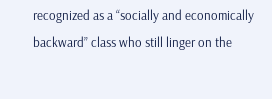recognized as a “socially and economically backward” class who still linger on the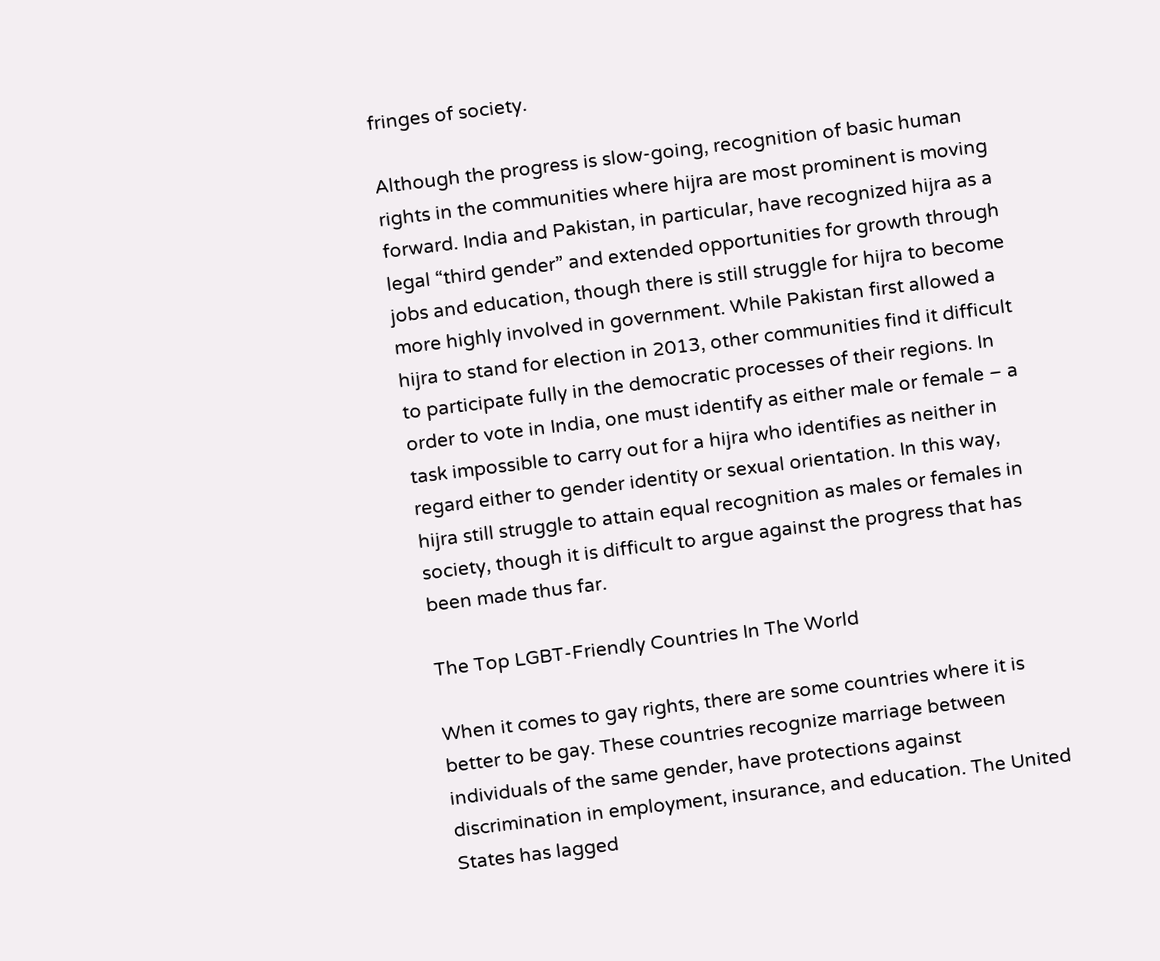fringes of society.

Although the progress is slow-going, recognition of basic human rights in the communities where hijra are most prominent is moving forward. India and Pakistan, in particular, have recognized hijra as a legal “third gender” and extended opportunities for growth through jobs and education, though there is still struggle for hijra to become more highly involved in government. While Pakistan first allowed a hijra to stand for election in 2013, other communities find it difficult to participate fully in the democratic processes of their regions. In order to vote in India, one must identify as either male or female – a task impossible to carry out for a hijra who identifies as neither in regard either to gender identity or sexual orientation. In this way, hijra still struggle to attain equal recognition as males or females in society, though it is difficult to argue against the progress that has been made thus far.

The Top LGBT-Friendly Countries In The World

When it comes to gay rights, there are some countries where it is better to be gay. These countries recognize marriage between individuals of the same gender, have protections against discrimination in employment, insurance, and education. The United States has lagged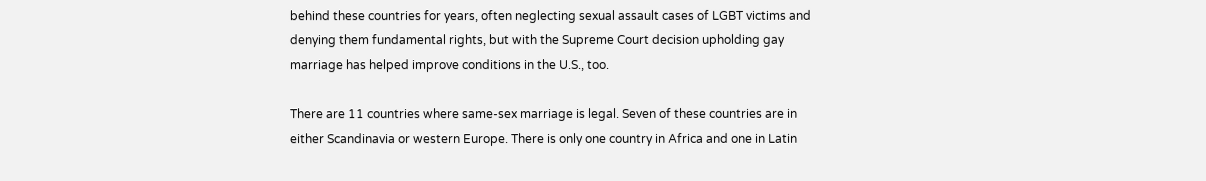behind these countries for years, often neglecting sexual assault cases of LGBT victims and denying them fundamental rights, but with the Supreme Court decision upholding gay marriage has helped improve conditions in the U.S., too.

There are 11 countries where same-sex marriage is legal. Seven of these countries are in either Scandinavia or western Europe. There is only one country in Africa and one in Latin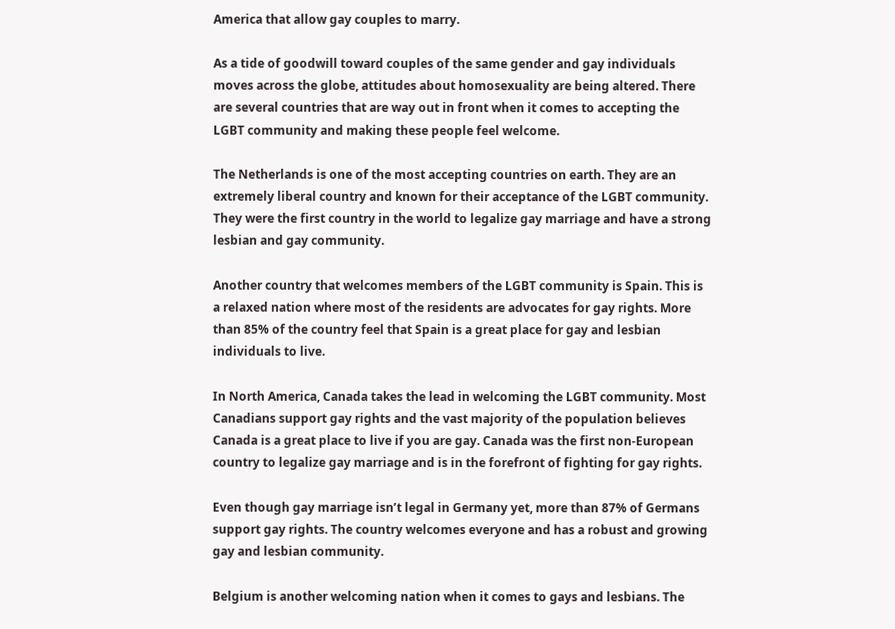America that allow gay couples to marry.

As a tide of goodwill toward couples of the same gender and gay individuals moves across the globe, attitudes about homosexuality are being altered. There are several countries that are way out in front when it comes to accepting the LGBT community and making these people feel welcome.

The Netherlands is one of the most accepting countries on earth. They are an extremely liberal country and known for their acceptance of the LGBT community. They were the first country in the world to legalize gay marriage and have a strong lesbian and gay community.

Another country that welcomes members of the LGBT community is Spain. This is a relaxed nation where most of the residents are advocates for gay rights. More than 85% of the country feel that Spain is a great place for gay and lesbian individuals to live.

In North America, Canada takes the lead in welcoming the LGBT community. Most Canadians support gay rights and the vast majority of the population believes Canada is a great place to live if you are gay. Canada was the first non-European country to legalize gay marriage and is in the forefront of fighting for gay rights.

Even though gay marriage isn’t legal in Germany yet, more than 87% of Germans support gay rights. The country welcomes everyone and has a robust and growing gay and lesbian community.

Belgium is another welcoming nation when it comes to gays and lesbians. The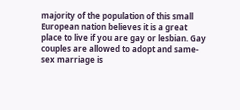majority of the population of this small European nation believes it is a great place to live if you are gay or lesbian. Gay couples are allowed to adopt and same-sex marriage is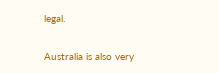legal.

Australia is also very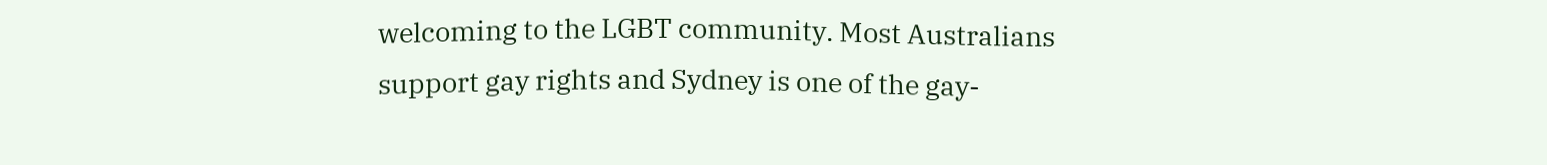welcoming to the LGBT community. Most Australians support gay rights and Sydney is one of the gay-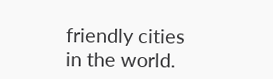friendly cities in the world.